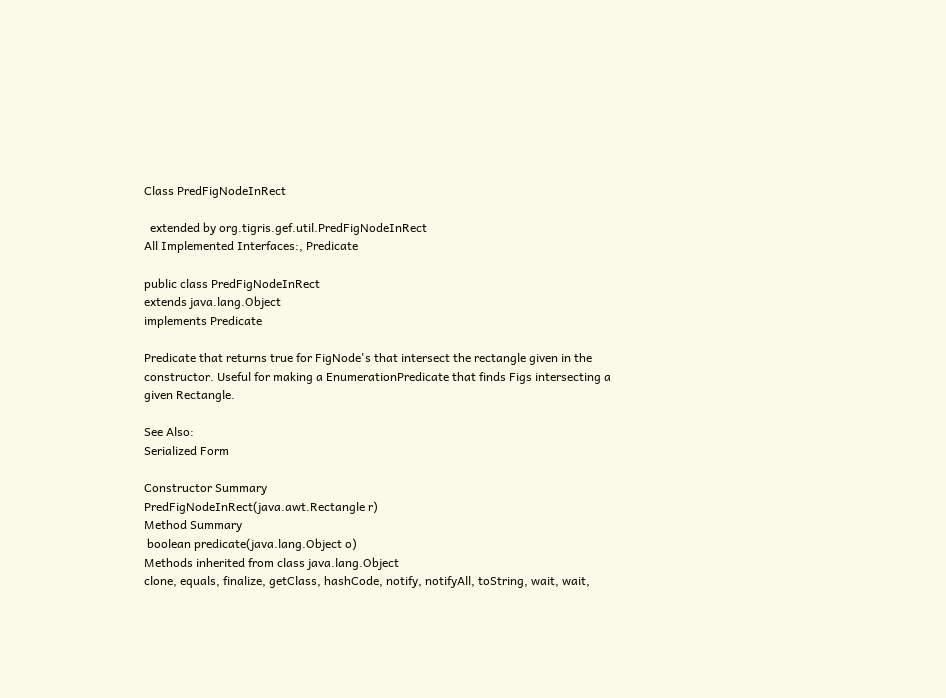Class PredFigNodeInRect

  extended by org.tigris.gef.util.PredFigNodeInRect
All Implemented Interfaces:, Predicate

public class PredFigNodeInRect
extends java.lang.Object
implements Predicate

Predicate that returns true for FigNode's that intersect the rectangle given in the constructor. Useful for making a EnumerationPredicate that finds Figs intersecting a given Rectangle.

See Also:
Serialized Form

Constructor Summary
PredFigNodeInRect(java.awt.Rectangle r)
Method Summary
 boolean predicate(java.lang.Object o)
Methods inherited from class java.lang.Object
clone, equals, finalize, getClass, hashCode, notify, notifyAll, toString, wait, wait,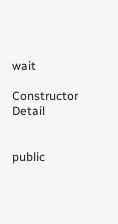wait

Constructor Detail


public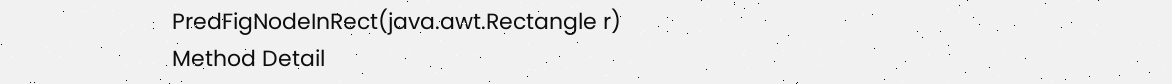PredFigNodeInRect(java.awt.Rectangle r)
Method Detail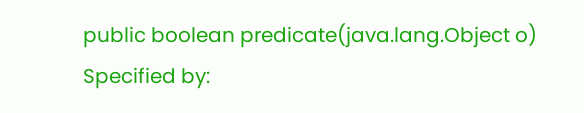public boolean predicate(java.lang.Object o)
Specified by: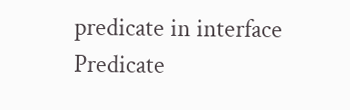predicate in interface Predicate